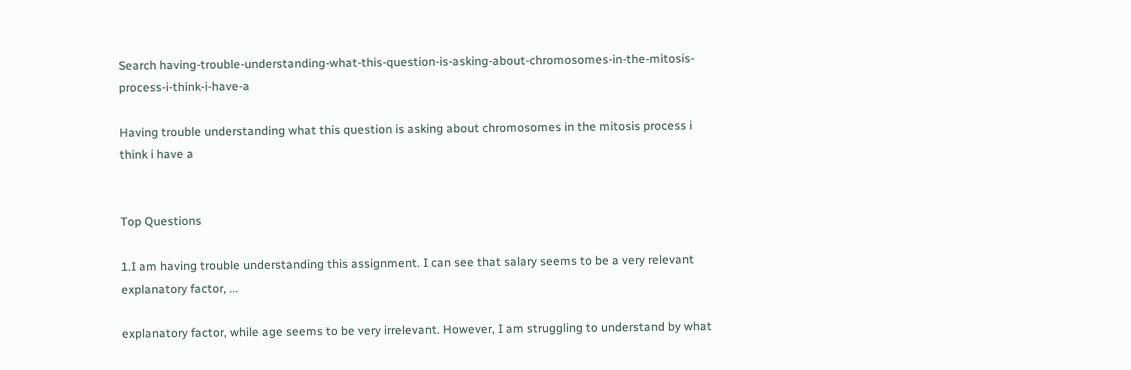Search having-trouble-understanding-what-this-question-is-asking-about-chromosomes-in-the-mitosis-process-i-think-i-have-a

Having trouble understanding what this question is asking about chromosomes in the mitosis process i think i have a


Top Questions

1.I am having trouble understanding this assignment. I can see that salary seems to be a very relevant explanatory factor, ...

explanatory factor, while age seems to be very irrelevant. However, I am struggling to understand by what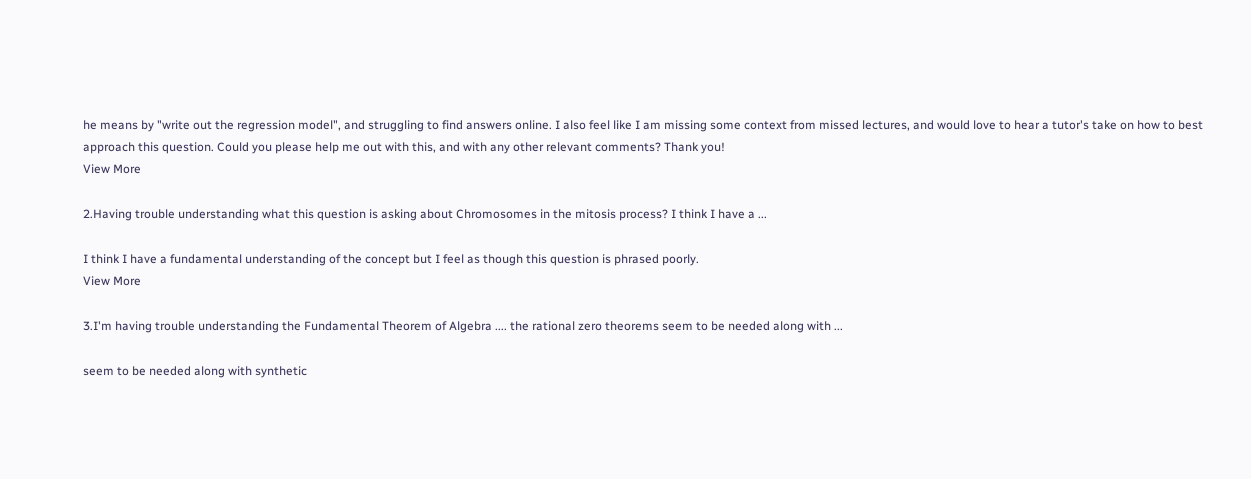he means by "write out the regression model", and struggling to find answers online. I also feel like I am missing some context from missed lectures, and would love to hear a tutor's take on how to best approach this question. Could you please help me out with this, and with any other relevant comments? Thank you!
View More

2.Having trouble understanding what this question is asking about Chromosomes in the mitosis process? I think I have a ...

I think I have a fundamental understanding of the concept but I feel as though this question is phrased poorly.
View More

3.I'm having trouble understanding the Fundamental Theorem of Algebra .... the rational zero theorems seem to be needed along with ...

seem to be needed along with synthetic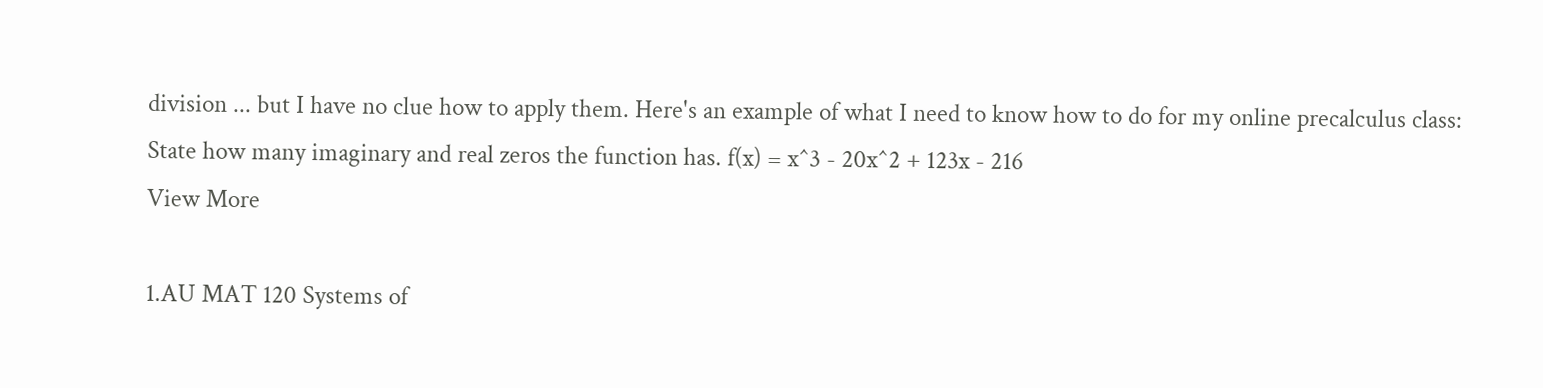division ... but I have no clue how to apply them. Here's an example of what I need to know how to do for my online precalculus class: State how many imaginary and real zeros the function has. f(x) = x^3 - 20x^2 + 123x - 216
View More

1.AU MAT 120 Systems of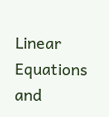Linear Equations and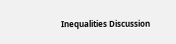Inequalities Discussion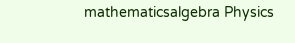mathematicsalgebra Physics